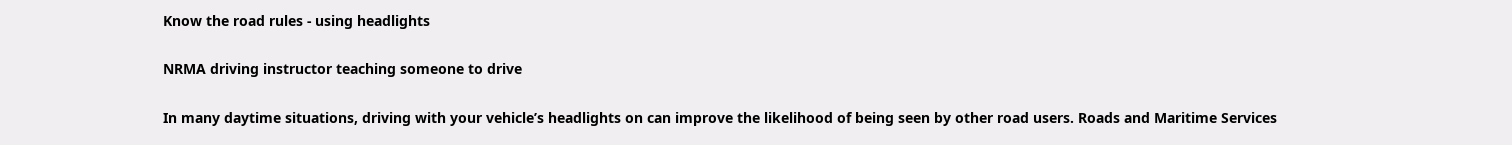Know the road rules - using headlights

NRMA driving instructor teaching someone to drive

In many daytime situations, driving with your vehicle’s headlights on can improve the likelihood of being seen by other road users. Roads and Maritime Services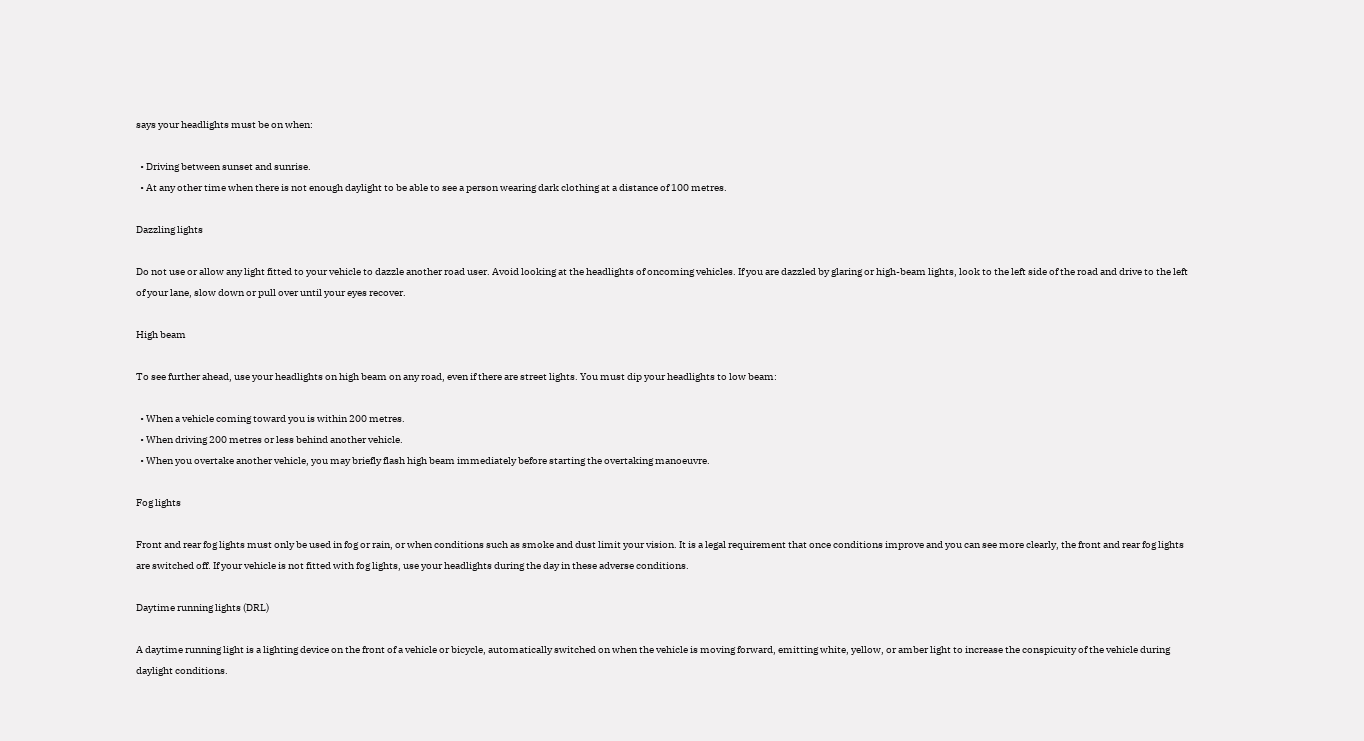says your headlights must be on when:

  • Driving between sunset and sunrise.
  • At any other time when there is not enough daylight to be able to see a person wearing dark clothing at a distance of 100 metres.

Dazzling lights

Do not use or allow any light fitted to your vehicle to dazzle another road user. Avoid looking at the headlights of oncoming vehicles. If you are dazzled by glaring or high-beam lights, look to the left side of the road and drive to the left of your lane, slow down or pull over until your eyes recover.

High beam

To see further ahead, use your headlights on high beam on any road, even if there are street lights. You must dip your headlights to low beam:

  • When a vehicle coming toward you is within 200 metres.
  • When driving 200 metres or less behind another vehicle.
  • When you overtake another vehicle, you may briefly flash high beam immediately before starting the overtaking manoeuvre.

Fog lights

Front and rear fog lights must only be used in fog or rain, or when conditions such as smoke and dust limit your vision. It is a legal requirement that once conditions improve and you can see more clearly, the front and rear fog lights are switched off. If your vehicle is not fitted with fog lights, use your headlights during the day in these adverse conditions.

Daytime running lights (DRL)

A daytime running light is a lighting device on the front of a vehicle or bicycle, automatically switched on when the vehicle is moving forward, emitting white, yellow, or amber light to increase the conspicuity of the vehicle during daylight conditions.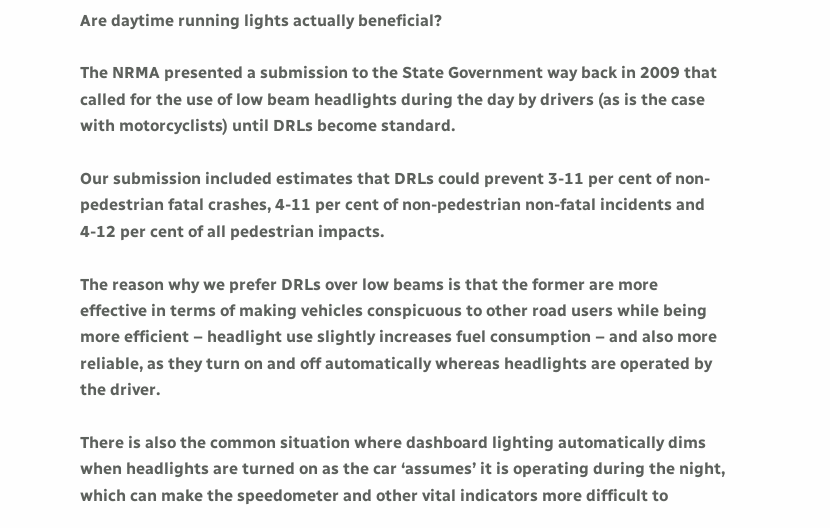Are daytime running lights actually beneficial?

The NRMA presented a submission to the State Government way back in 2009 that called for the use of low beam headlights during the day by drivers (as is the case with motorcyclists) until DRLs become standard.

Our submission included estimates that DRLs could prevent 3-11 per cent of non-pedestrian fatal crashes, 4-11 per cent of non-pedestrian non-fatal incidents and 4-12 per cent of all pedestrian impacts.

The reason why we prefer DRLs over low beams is that the former are more effective in terms of making vehicles conspicuous to other road users while being more efficient – headlight use slightly increases fuel consumption – and also more reliable, as they turn on and off automatically whereas headlights are operated by the driver.

There is also the common situation where dashboard lighting automatically dims when headlights are turned on as the car ‘assumes’ it is operating during the night, which can make the speedometer and other vital indicators more difficult to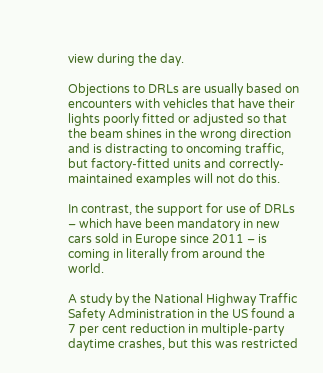view during the day.

Objections to DRLs are usually based on encounters with vehicles that have their lights poorly fitted or adjusted so that the beam shines in the wrong direction and is distracting to oncoming traffic, but factory-fitted units and correctly-maintained examples will not do this.

In contrast, the support for use of DRLs – which have been mandatory in new cars sold in Europe since 2011 – is coming in literally from around the world.

A study by the National Highway Traffic Safety Administration in the US found a 7 per cent reduction in multiple-party daytime crashes, but this was restricted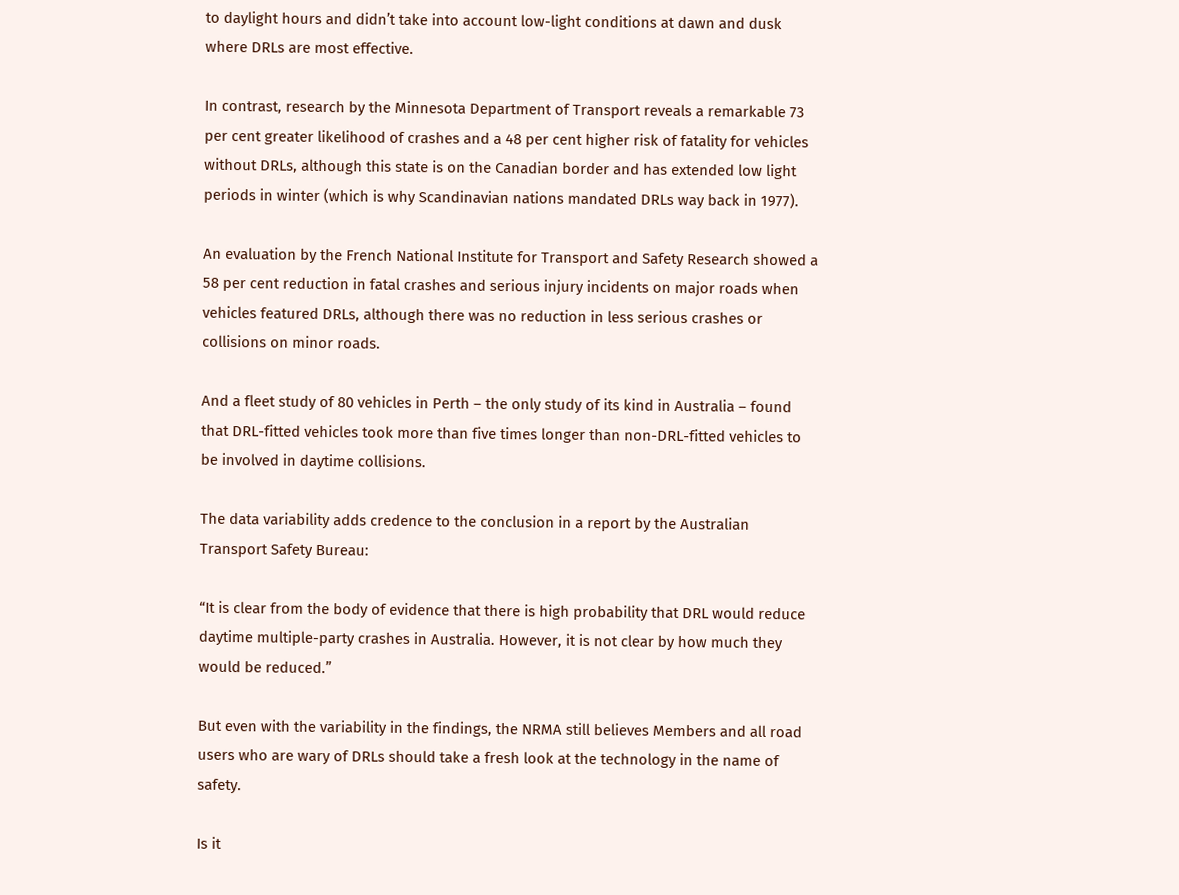to daylight hours and didn’t take into account low-light conditions at dawn and dusk where DRLs are most effective.

In contrast, research by the Minnesota Department of Transport reveals a remarkable 73 per cent greater likelihood of crashes and a 48 per cent higher risk of fatality for vehicles without DRLs, although this state is on the Canadian border and has extended low light periods in winter (which is why Scandinavian nations mandated DRLs way back in 1977).

An evaluation by the French National Institute for Transport and Safety Research showed a 58 per cent reduction in fatal crashes and serious injury incidents on major roads when vehicles featured DRLs, although there was no reduction in less serious crashes or collisions on minor roads.

And a fleet study of 80 vehicles in Perth – the only study of its kind in Australia – found that DRL-fitted vehicles took more than five times longer than non-DRL-fitted vehicles to be involved in daytime collisions.

The data variability adds credence to the conclusion in a report by the Australian Transport Safety Bureau:

“It is clear from the body of evidence that there is high probability that DRL would reduce daytime multiple-party crashes in Australia. However, it is not clear by how much they would be reduced.”

But even with the variability in the findings, the NRMA still believes Members and all road users who are wary of DRLs should take a fresh look at the technology in the name of safety.

Is it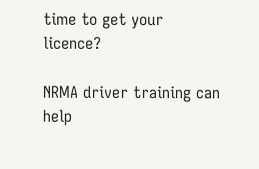time to get your licence?

NRMA driver training can help